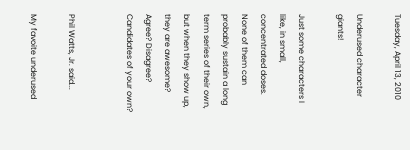Tuesday, April 13, 2010

Underused character giants!

Just some characters I like, in small, concentrated doses. None of them can probably sustain a long term series of their own, but when they show up, they are awesome? Agree? Disagree? Candidates of your own?


Phil Watts, Jr. said...

My favoite underused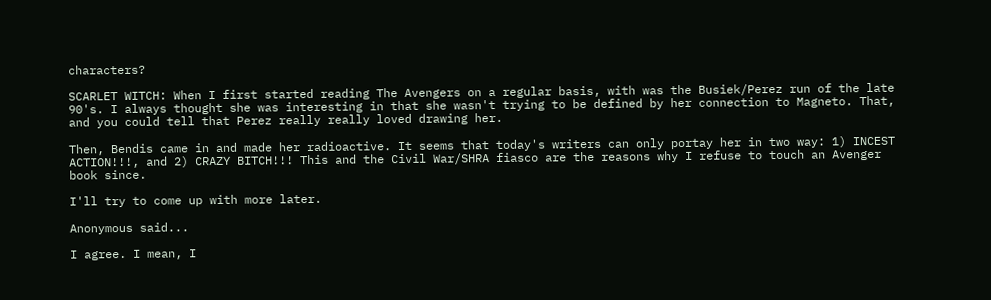characters?

SCARLET WITCH: When I first started reading The Avengers on a regular basis, with was the Busiek/Perez run of the late 90's. I always thought she was interesting in that she wasn't trying to be defined by her connection to Magneto. That, and you could tell that Perez really really loved drawing her.

Then, Bendis came in and made her radioactive. It seems that today's writers can only portay her in two way: 1) INCEST ACTION!!!, and 2) CRAZY BITCH!!! This and the Civil War/SHRA fiasco are the reasons why I refuse to touch an Avenger book since.

I'll try to come up with more later.

Anonymous said...

I agree. I mean, I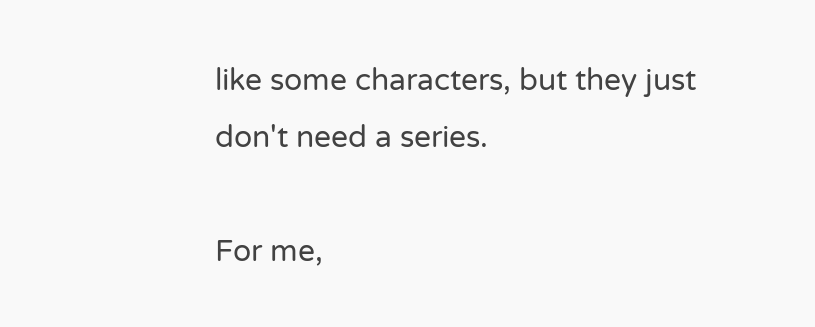like some characters, but they just don't need a series.

For me,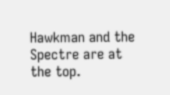Hawkman and the Spectre are at the top.